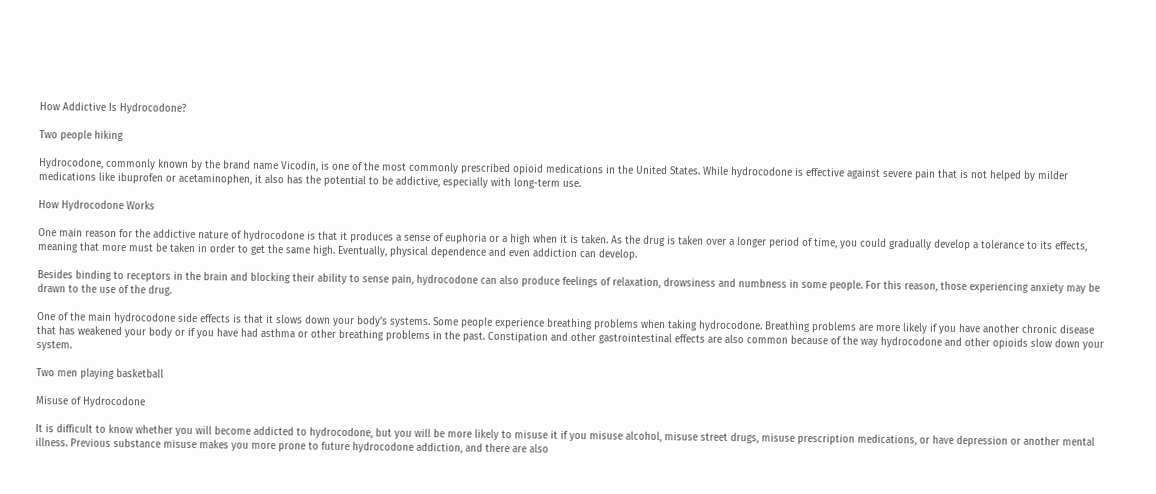How Addictive Is Hydrocodone?

Two people hiking

Hydrocodone, commonly known by the brand name Vicodin, is one of the most commonly prescribed opioid medications in the United States. While hydrocodone is effective against severe pain that is not helped by milder medications like ibuprofen or acetaminophen, it also has the potential to be addictive, especially with long-term use.

How Hydrocodone Works

One main reason for the addictive nature of hydrocodone is that it produces a sense of euphoria or a high when it is taken. As the drug is taken over a longer period of time, you could gradually develop a tolerance to its effects, meaning that more must be taken in order to get the same high. Eventually, physical dependence and even addiction can develop.

Besides binding to receptors in the brain and blocking their ability to sense pain, hydrocodone can also produce feelings of relaxation, drowsiness and numbness in some people. For this reason, those experiencing anxiety may be drawn to the use of the drug.

One of the main hydrocodone side effects is that it slows down your body’s systems. Some people experience breathing problems when taking hydrocodone. Breathing problems are more likely if you have another chronic disease that has weakened your body or if you have had asthma or other breathing problems in the past. Constipation and other gastrointestinal effects are also common because of the way hydrocodone and other opioids slow down your system.

Two men playing basketball

Misuse of Hydrocodone

It is difficult to know whether you will become addicted to hydrocodone, but you will be more likely to misuse it if you misuse alcohol, misuse street drugs, misuse prescription medications, or have depression or another mental illness. Previous substance misuse makes you more prone to future hydrocodone addiction, and there are also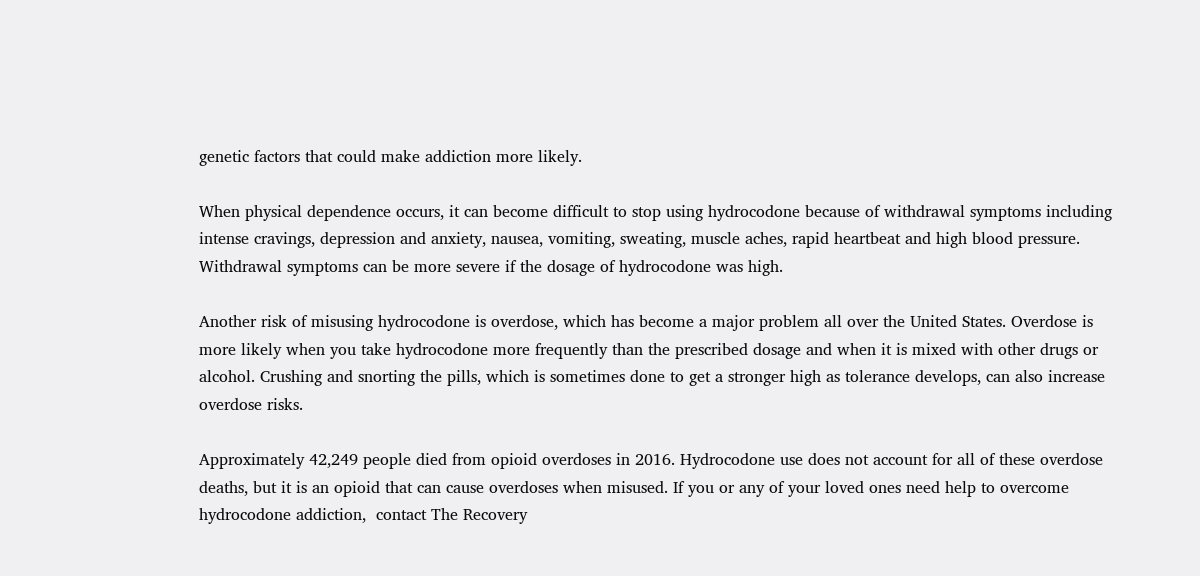genetic factors that could make addiction more likely.

When physical dependence occurs, it can become difficult to stop using hydrocodone because of withdrawal symptoms including intense cravings, depression and anxiety, nausea, vomiting, sweating, muscle aches, rapid heartbeat and high blood pressure. Withdrawal symptoms can be more severe if the dosage of hydrocodone was high.

Another risk of misusing hydrocodone is overdose, which has become a major problem all over the United States. Overdose is more likely when you take hydrocodone more frequently than the prescribed dosage and when it is mixed with other drugs or alcohol. Crushing and snorting the pills, which is sometimes done to get a stronger high as tolerance develops, can also increase overdose risks.

Approximately 42,249 people died from opioid overdoses in 2016. Hydrocodone use does not account for all of these overdose deaths, but it is an opioid that can cause overdoses when misused. If you or any of your loved ones need help to overcome hydrocodone addiction,  contact The Recovery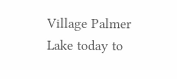Village Palmer Lake today to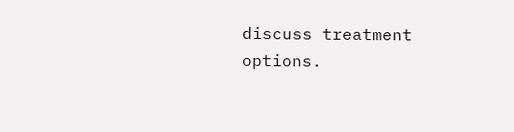discuss treatment options.